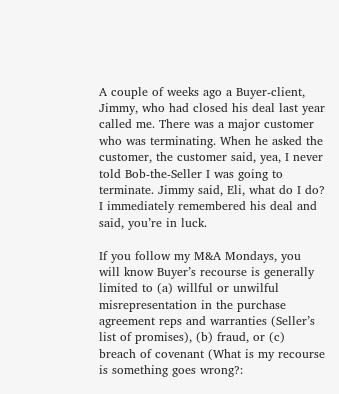A couple of weeks ago a Buyer-client, Jimmy, who had closed his deal last year called me. There was a major customer who was terminating. When he asked the customer, the customer said, yea, I never told Bob-the-Seller I was going to terminate. Jimmy said, Eli, what do I do? I immediately remembered his deal and said, you’re in luck.

If you follow my M&A Mondays, you will know Buyer’s recourse is generally limited to (a) willful or unwilful misrepresentation in the purchase agreement reps and warranties (Seller’s list of promises), (b) fraud, or (c) breach of covenant (What is my recourse is something goes wrong?: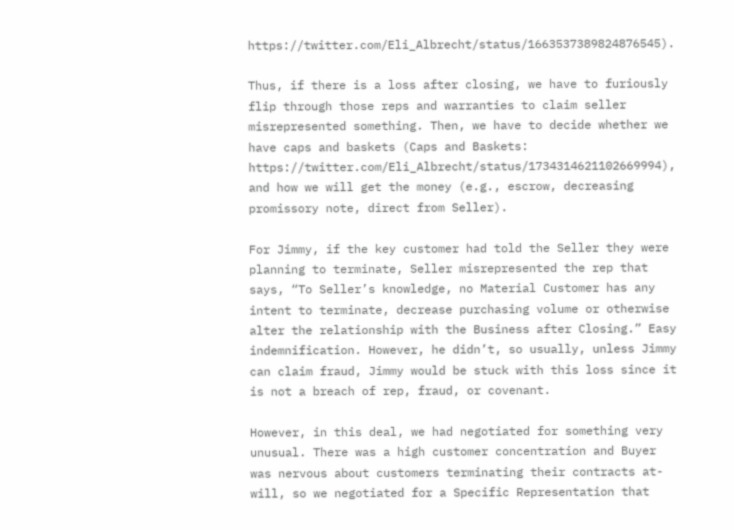https://twitter.com/Eli_Albrecht/status/1663537389824876545).

Thus, if there is a loss after closing, we have to furiously flip through those reps and warranties to claim seller misrepresented something. Then, we have to decide whether we have caps and baskets (Caps and Baskets: https://twitter.com/Eli_Albrecht/status/1734314621102669994), and how we will get the money (e.g., escrow, decreasing promissory note, direct from Seller).

For Jimmy, if the key customer had told the Seller they were planning to terminate, Seller misrepresented the rep that says, “To Seller’s knowledge, no Material Customer has any intent to terminate, decrease purchasing volume or otherwise alter the relationship with the Business after Closing.” Easy indemnification. However, he didn’t, so usually, unless Jimmy can claim fraud, Jimmy would be stuck with this loss since it is not a breach of rep, fraud, or covenant.

However, in this deal, we had negotiated for something very unusual. There was a high customer concentration and Buyer was nervous about customers terminating their contracts at-will, so we negotiated for a Specific Representation that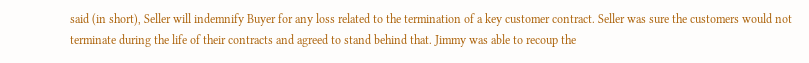said (in short), Seller will indemnify Buyer for any loss related to the termination of a key customer contract. Seller was sure the customers would not terminate during the life of their contracts and agreed to stand behind that. Jimmy was able to recoup the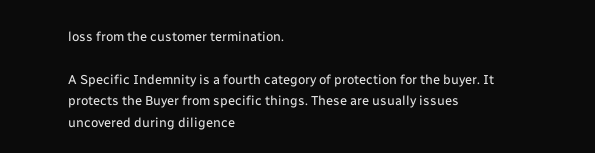loss from the customer termination.

A Specific Indemnity is a fourth category of protection for the buyer. It protects the Buyer from specific things. These are usually issues uncovered during diligence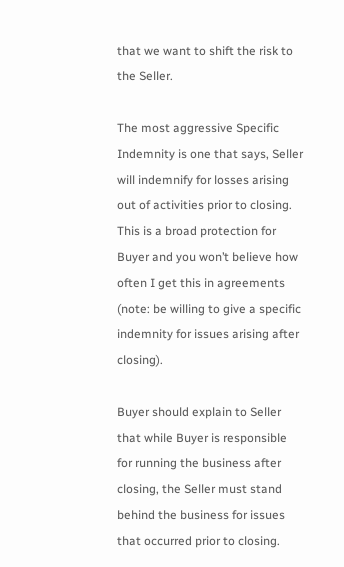that we want to shift the risk to the Seller.

The most aggressive Specific Indemnity is one that says, Seller will indemnify for losses arising out of activities prior to closing. This is a broad protection for Buyer and you won’t believe how often I get this in agreements (note: be willing to give a specific indemnity for issues arising after closing).

Buyer should explain to Seller that while Buyer is responsible for running the business after closing, the Seller must stand behind the business for issues that occurred prior to closing.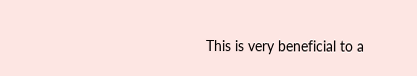This is very beneficial to a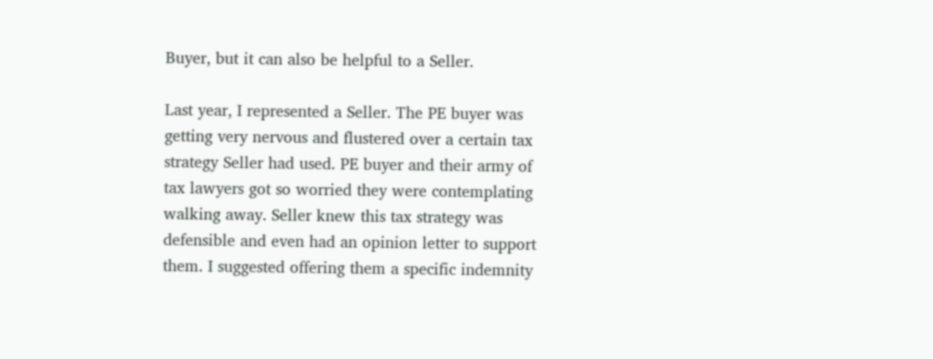Buyer, but it can also be helpful to a Seller.

Last year, I represented a Seller. The PE buyer was getting very nervous and flustered over a certain tax strategy Seller had used. PE buyer and their army of tax lawyers got so worried they were contemplating walking away. Seller knew this tax strategy was defensible and even had an opinion letter to support them. I suggested offering them a specific indemnity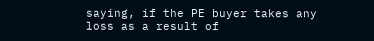saying, if the PE buyer takes any loss as a result of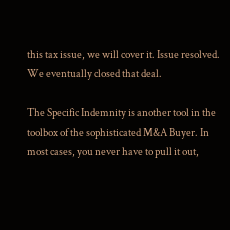this tax issue, we will cover it. Issue resolved. We eventually closed that deal.

The Specific Indemnity is another tool in the toolbox of the sophisticated M&A Buyer. In most cases, you never have to pull it out,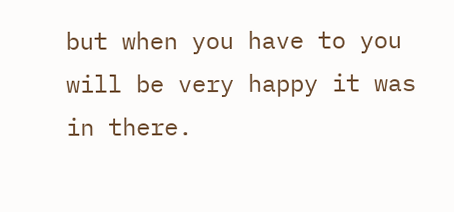but when you have to you will be very happy it was in there.